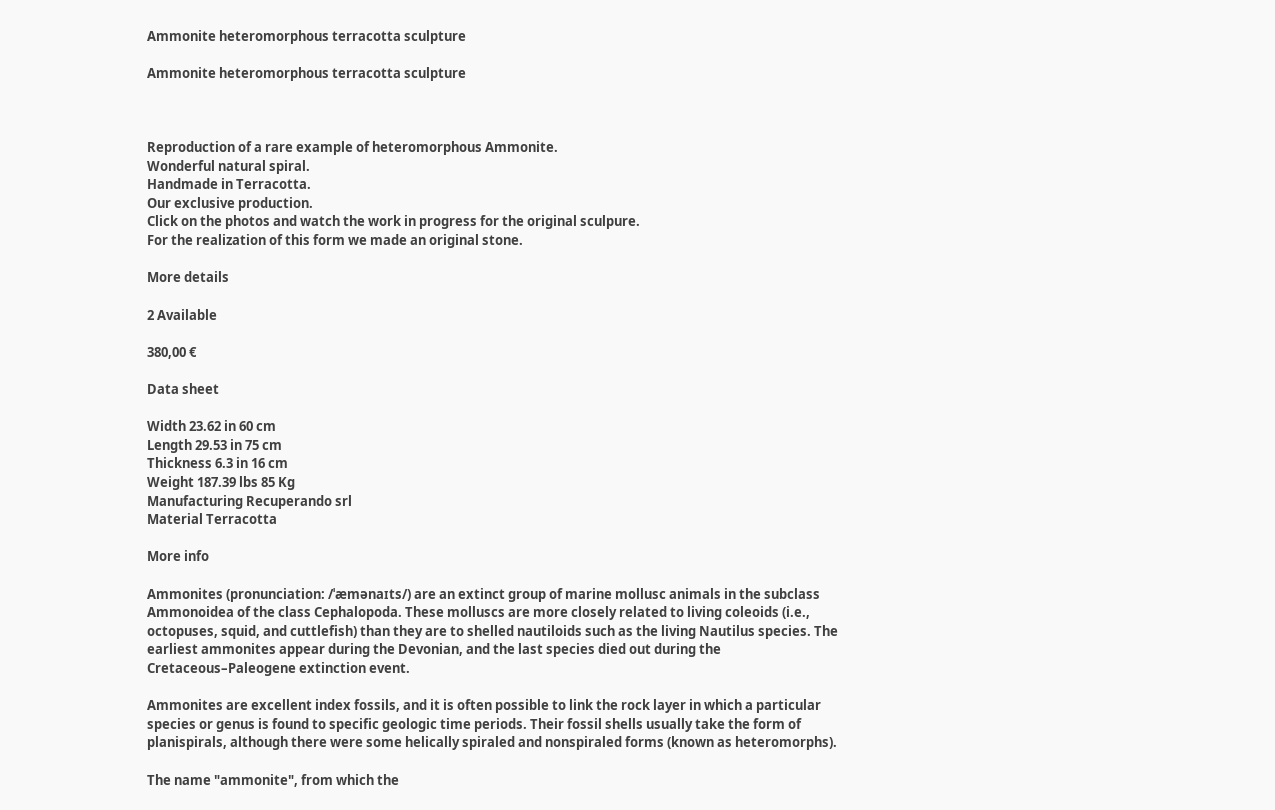Ammonite heteromorphous terracotta sculpture

Ammonite heteromorphous terracotta sculpture



Reproduction of a rare example of heteromorphous Ammonite.
Wonderful natural spiral.
Handmade in Terracotta.
Our exclusive production.
Click on the photos and watch the work in progress for the original sculpure.
For the realization of this form we made an original stone.

More details

2 Available

380,00 €

Data sheet

Width 23.62 in 60 cm
Length 29.53 in 75 cm
Thickness 6.3 in 16 cm
Weight 187.39 lbs 85 Kg
Manufacturing Recuperando srl
Material Terracotta

More info

Ammonites (pronunciation: /ˈæmənaɪts/) are an extinct group of marine mollusc animals in the subclass Ammonoidea of the class Cephalopoda. These molluscs are more closely related to living coleoids (i.e., octopuses, squid, and cuttlefish) than they are to shelled nautiloids such as the living Nautilus species. The earliest ammonites appear during the Devonian, and the last species died out during the Cretaceous–Paleogene extinction event.

Ammonites are excellent index fossils, and it is often possible to link the rock layer in which a particular species or genus is found to specific geologic time periods. Their fossil shells usually take the form of planispirals, although there were some helically spiraled and nonspiraled forms (known as heteromorphs).

The name "ammonite", from which the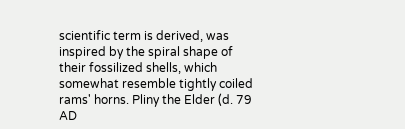scientific term is derived, was inspired by the spiral shape of their fossilized shells, which somewhat resemble tightly coiled rams' horns. Pliny the Elder (d. 79 AD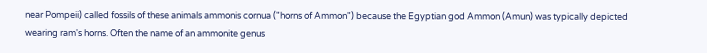near Pompeii) called fossils of these animals ammonis cornua ("horns of Ammon") because the Egyptian god Ammon (Amun) was typically depicted wearing ram's horns. Often the name of an ammonite genus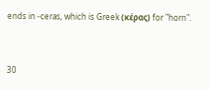ends in -ceras, which is Greek (κέρας) for "horn".


30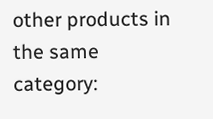other products in the same category: